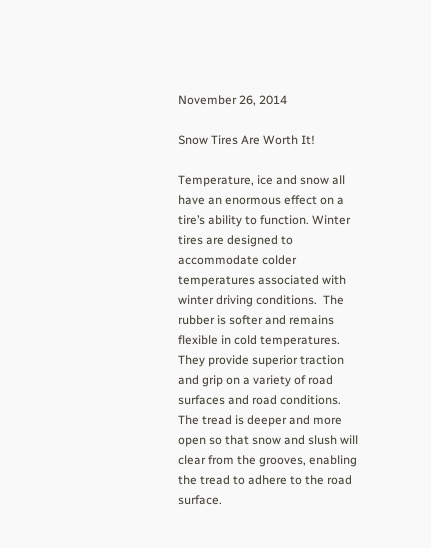November 26, 2014

Snow Tires Are Worth It!

Temperature, ice and snow all have an enormous effect on a tire’s ability to function. Winter tires are designed to accommodate colder temperatures associated with winter driving conditions.  The rubber is softer and remains flexible in cold temperatures. They provide superior traction and grip on a variety of road surfaces and road conditions.  The tread is deeper and more open so that snow and slush will clear from the grooves, enabling the tread to adhere to the road surface.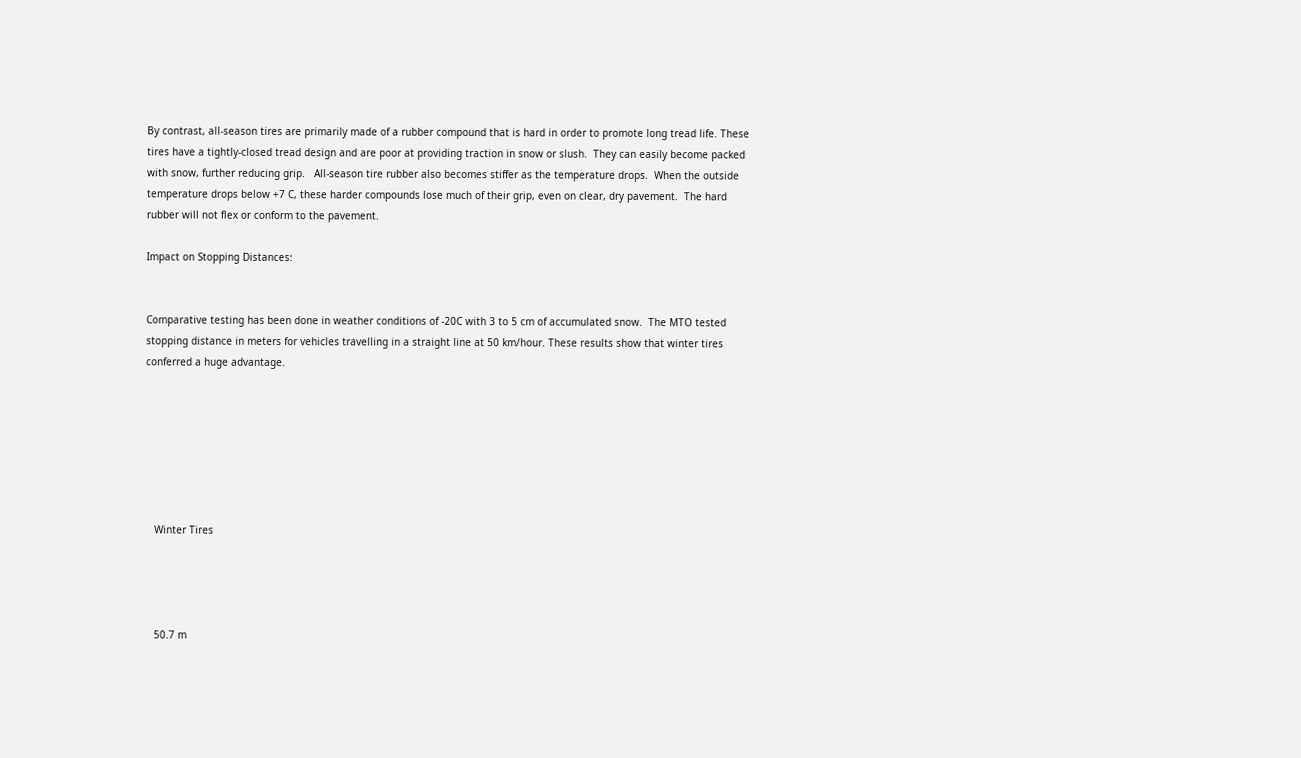By contrast, all-season tires are primarily made of a rubber compound that is hard in order to promote long tread life. These tires have a tightly-closed tread design and are poor at providing traction in snow or slush.  They can easily become packed with snow, further reducing grip.   All-season tire rubber also becomes stiffer as the temperature drops.  When the outside temperature drops below +7 C, these harder compounds lose much of their grip, even on clear, dry pavement.  The hard rubber will not flex or conform to the pavement.

Impact on Stopping Distances:


Comparative testing has been done in weather conditions of -20C with 3 to 5 cm of accumulated snow.  The MTO tested stopping distance in meters for vehicles travelling in a straight line at 50 km/hour. These results show that winter tires conferred a huge advantage.







   Winter Tires




   50.7 m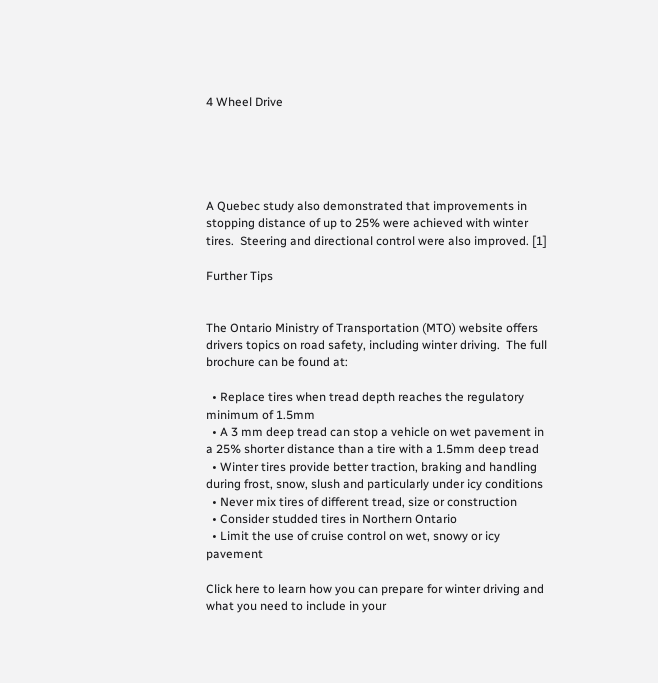4 Wheel Drive





A Quebec study also demonstrated that improvements in stopping distance of up to 25% were achieved with winter tires.  Steering and directional control were also improved. [1]

Further Tips


The Ontario Ministry of Transportation (MTO) website offers drivers topics on road safety, including winter driving.  The full brochure can be found at:

  • Replace tires when tread depth reaches the regulatory minimum of 1.5mm
  • A 3 mm deep tread can stop a vehicle on wet pavement in a 25% shorter distance than a tire with a 1.5mm deep tread
  • Winter tires provide better traction, braking and handling during frost, snow, slush and particularly under icy conditions
  • Never mix tires of different tread, size or construction
  • Consider studded tires in Northern Ontario
  • Limit the use of cruise control on wet, snowy or icy pavement

Click here to learn how you can prepare for winter driving and what you need to include in your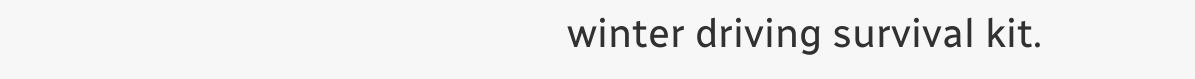winter driving survival kit.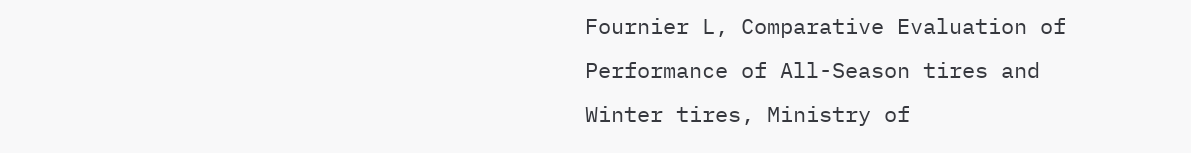Fournier L, Comparative Evaluation of Performance of All-Season tires and Winter tires, Ministry of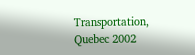Transportation, Quebec 2002